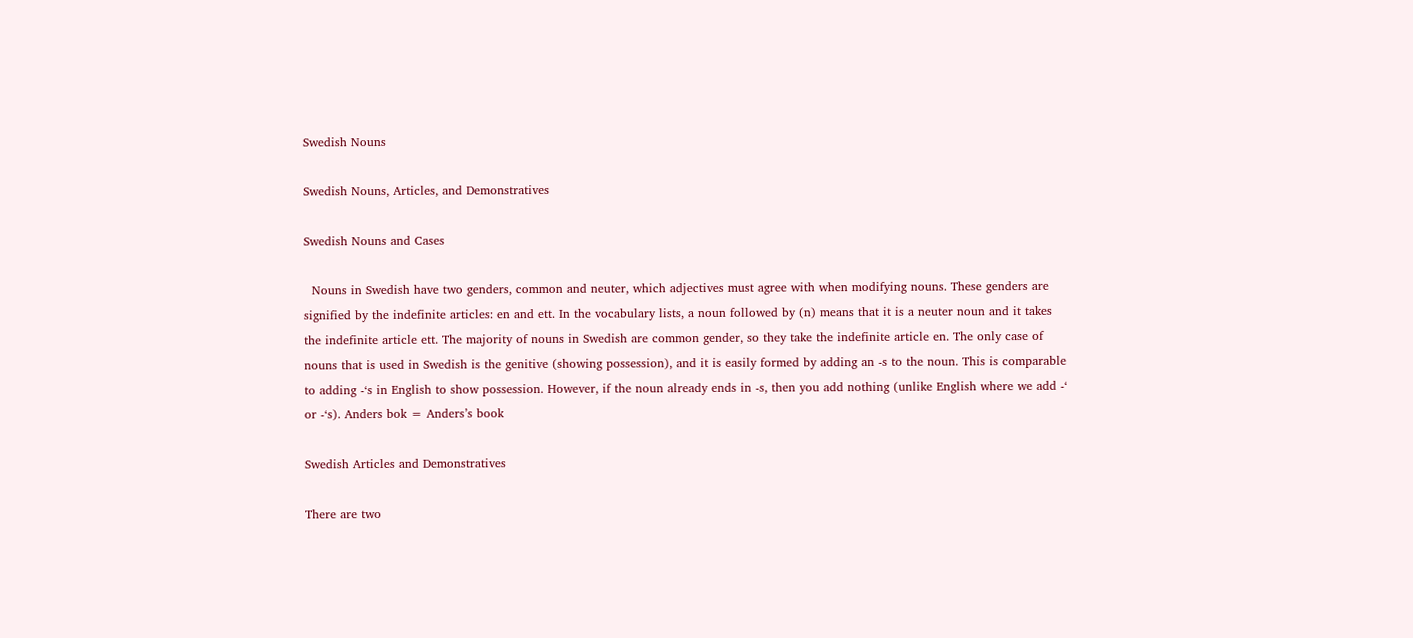Swedish Nouns

Swedish Nouns, Articles, and Demonstratives

Swedish Nouns and Cases

  Nouns in Swedish have two genders, common and neuter, which adjectives must agree with when modifying nouns. These genders are signified by the indefinite articles: en and ett. In the vocabulary lists, a noun followed by (n) means that it is a neuter noun and it takes the indefinite article ett. The majority of nouns in Swedish are common gender, so they take the indefinite article en. The only case of nouns that is used in Swedish is the genitive (showing possession), and it is easily formed by adding an -s to the noun. This is comparable to adding -‘s in English to show possession. However, if the noun already ends in -s, then you add nothing (unlike English where we add -‘ or -‘s). Anders bok = Anders’s book

Swedish Articles and Demonstratives

There are two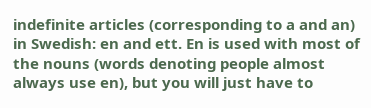indefinite articles (corresponding to a and an) in Swedish: en and ett. En is used with most of the nouns (words denoting people almost always use en), but you will just have to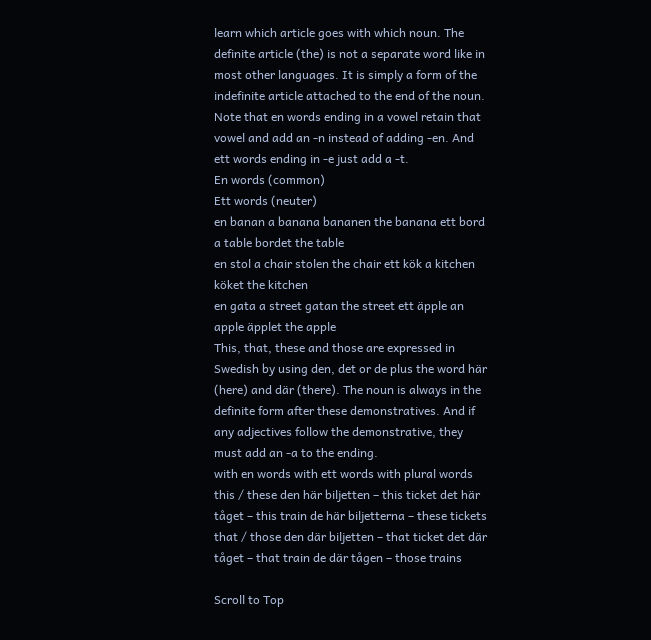learn which article goes with which noun. The definite article (the) is not a separate word like in most other languages. It is simply a form of the indefinite article attached to the end of the noun. Note that en words ending in a vowel retain that vowel and add an -n instead of adding -en. And ett words ending in -e just add a -t.
En words (common)
Ett words (neuter)
en banan a banana bananen the banana ett bord a table bordet the table
en stol a chair stolen the chair ett kök a kitchen köket the kitchen
en gata a street gatan the street ett äpple an apple äpplet the apple
This, that, these and those are expressed in Swedish by using den, det or de plus the word här (here) and där (there). The noun is always in the definite form after these demonstratives. And if any adjectives follow the demonstrative, they must add an -a to the ending.
with en words with ett words with plural words
this / these den här biljetten – this ticket det här tåget – this train de här biljetterna – these tickets
that / those den där biljetten – that ticket det där tåget – that train de där tågen – those trains

Scroll to Top